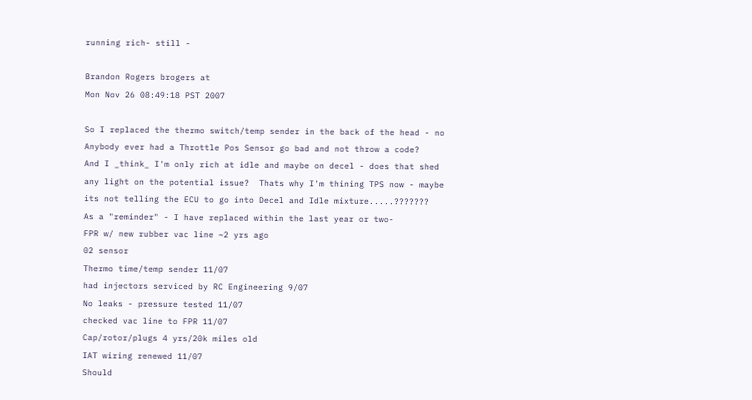running rich- still -

Brandon Rogers brogers at
Mon Nov 26 08:49:18 PST 2007

So I replaced the thermo switch/temp sender in the back of the head - no
Anybody ever had a Throttle Pos Sensor go bad and not throw a code?
And I _think_ I'm only rich at idle and maybe on decel - does that shed
any light on the potential issue?  Thats why I'm thining TPS now - maybe
its not telling the ECU to go into Decel and Idle mixture.....???????
As a "reminder" - I have replaced within the last year or two-
FPR w/ new rubber vac line ~2 yrs ago
02 sensor
Thermo time/temp sender 11/07
had injectors serviced by RC Engineering 9/07
No leaks - pressure tested 11/07
checked vac line to FPR 11/07
Cap/rotor/plugs 4 yrs/20k miles old
IAT wiring renewed 11/07
Should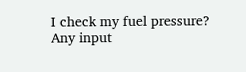I check my fuel pressure?
Any input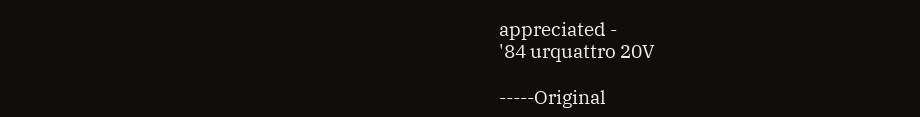appreciated -
'84 urquattro 20V

-----Original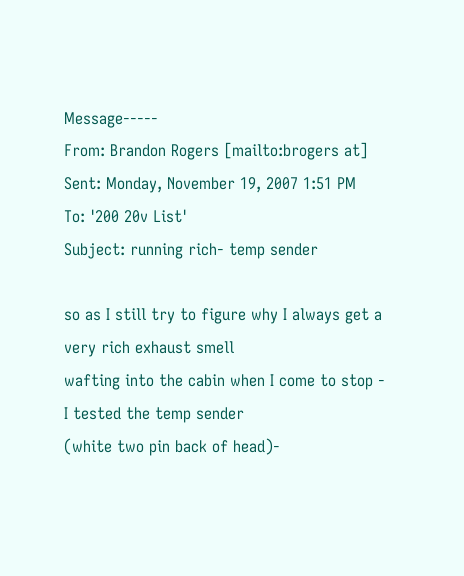Message-----
From: Brandon Rogers [mailto:brogers at]
Sent: Monday, November 19, 2007 1:51 PM
To: '200 20v List'
Subject: running rich- temp sender

so as I still try to figure why I always get a very rich exhaust smell
wafting into the cabin when I come to stop - I tested the temp sender
(white two pin back of head)-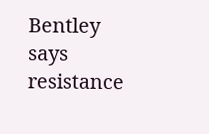Bentley says resistance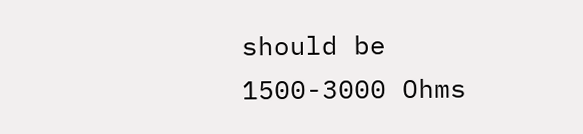should be
1500-3000 Ohms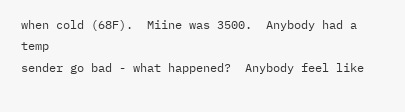when cold (68F).  Miine was 3500.  Anybody had a temp
sender go bad - what happened?  Anybody feel like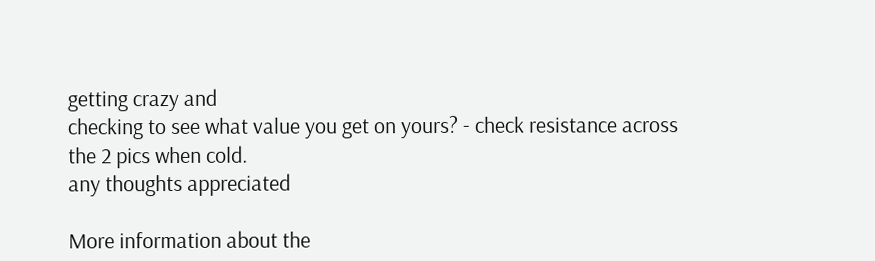getting crazy and
checking to see what value you get on yours? - check resistance across
the 2 pics when cold.
any thoughts appreciated

More information about the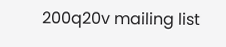200q20v mailing list